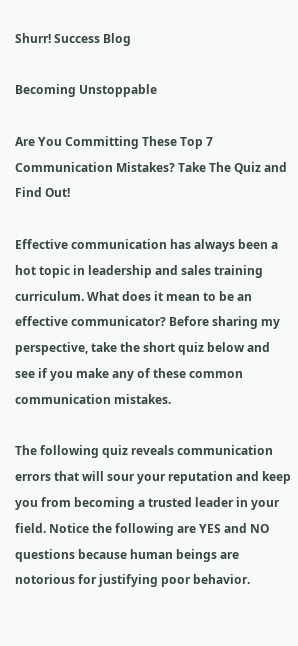Shurr! Success Blog

Becoming Unstoppable

Are You Committing These Top 7 Communication Mistakes? Take The Quiz and Find Out!

Effective communication has always been a hot topic in leadership and sales training curriculum. What does it mean to be an effective communicator? Before sharing my perspective, take the short quiz below and see if you make any of these common communication mistakes.

The following quiz reveals communication errors that will sour your reputation and keep you from becoming a trusted leader in your field. Notice the following are YES and NO questions because human beings are notorious for justifying poor behavior.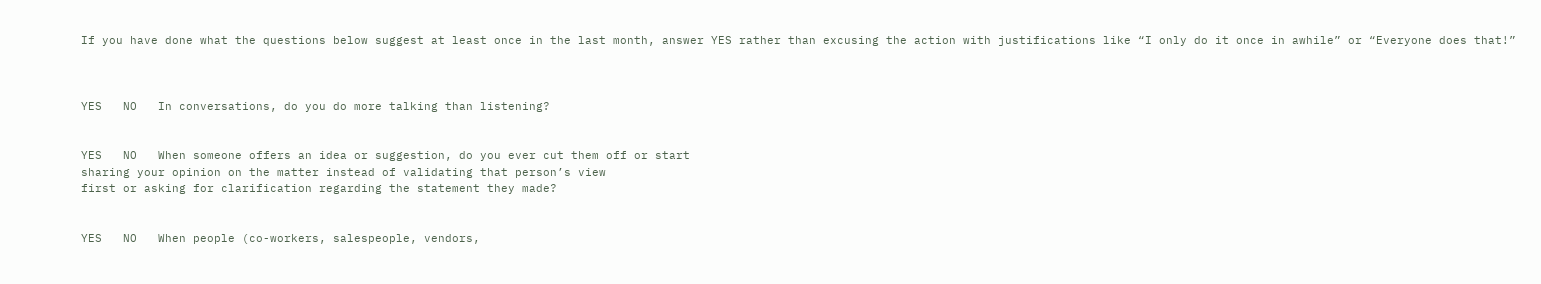If you have done what the questions below suggest at least once in the last month, answer YES rather than excusing the action with justifications like “I only do it once in awhile” or “Everyone does that!”



YES   NO   In conversations, do you do more talking than listening?


YES   NO   When someone offers an idea or suggestion, do you ever cut them off or start
sharing your opinion on the matter instead of validating that person’s view
first or asking for clarification regarding the statement they made?


YES   NO   When people (co-workers, salespeople, vendors,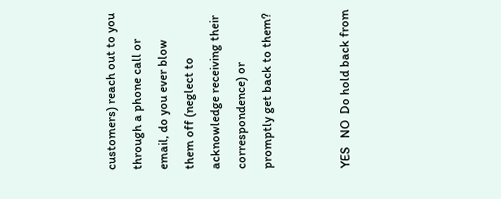customers) reach out to you
through a phone call or email, do you ever blow them off (neglect to
acknowledge receiving their correspondence) or promptly get back to them?


YES   NO  Do hold back from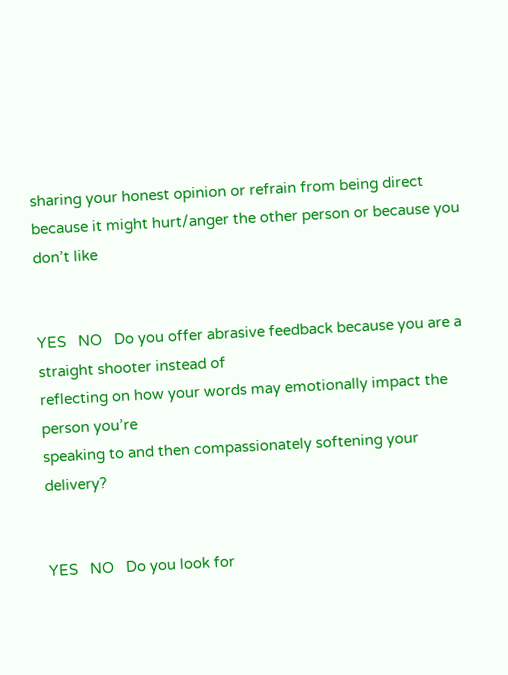sharing your honest opinion or refrain from being direct
because it might hurt/anger the other person or because you don’t like


YES   NO   Do you offer abrasive feedback because you are a straight shooter instead of
reflecting on how your words may emotionally impact the person you’re
speaking to and then compassionately softening your delivery?


YES   NO   Do you look for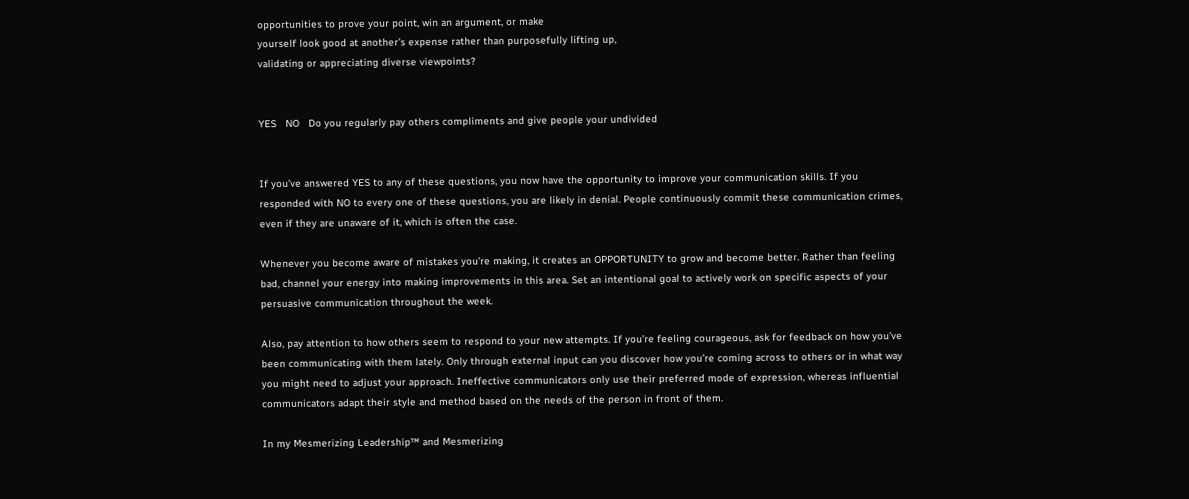opportunities to prove your point, win an argument, or make
yourself look good at another’s expense rather than purposefully lifting up,
validating or appreciating diverse viewpoints?


YES   NO   Do you regularly pay others compliments and give people your undivided


If you’ve answered YES to any of these questions, you now have the opportunity to improve your communication skills. If you responded with NO to every one of these questions, you are likely in denial. People continuously commit these communication crimes, even if they are unaware of it, which is often the case.

Whenever you become aware of mistakes you’re making, it creates an OPPORTUNITY to grow and become better. Rather than feeling bad, channel your energy into making improvements in this area. Set an intentional goal to actively work on specific aspects of your persuasive communication throughout the week.

Also, pay attention to how others seem to respond to your new attempts. If you’re feeling courageous, ask for feedback on how you’ve been communicating with them lately. Only through external input can you discover how you’re coming across to others or in what way you might need to adjust your approach. Ineffective communicators only use their preferred mode of expression, whereas influential communicators adapt their style and method based on the needs of the person in front of them.

In my Mesmerizing Leadership™ and Mesmerizing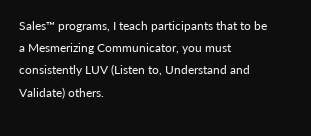Sales™ programs, I teach participants that to be a Mesmerizing Communicator, you must consistently LUV (Listen to, Understand and Validate) others.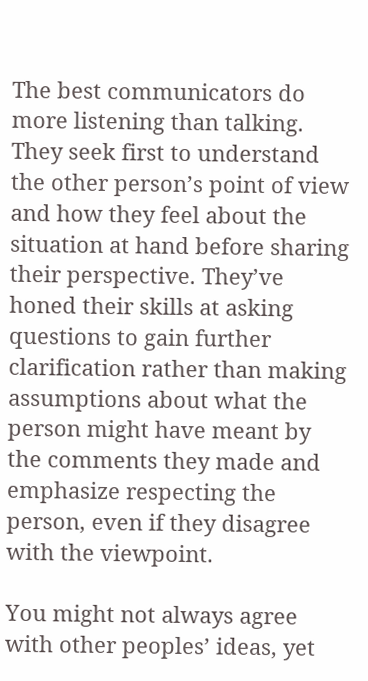The best communicators do more listening than talking. They seek first to understand the other person’s point of view and how they feel about the situation at hand before sharing their perspective. They’ve honed their skills at asking questions to gain further clarification rather than making assumptions about what the person might have meant by the comments they made and emphasize respecting the person, even if they disagree with the viewpoint.

You might not always agree with other peoples’ ideas, yet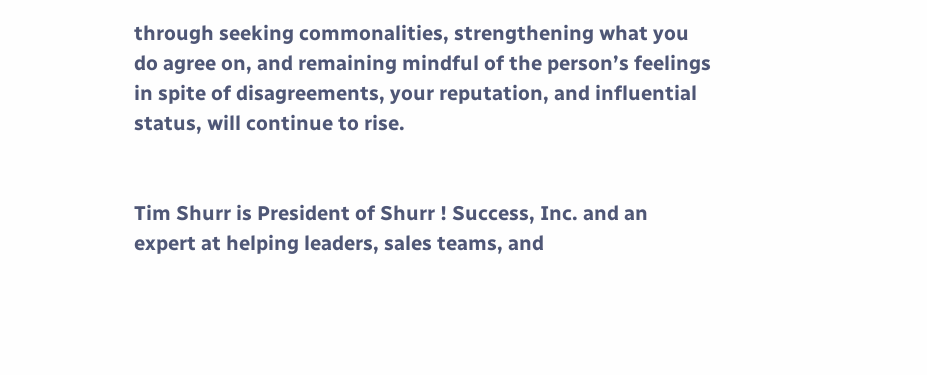through seeking commonalities, strengthening what you do agree on, and remaining mindful of the person’s feelings in spite of disagreements, your reputation, and influential status, will continue to rise.


Tim Shurr is President of Shurr ! Success, Inc. and an expert at helping leaders, sales teams, and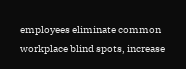employees eliminate common workplace blind spots, increase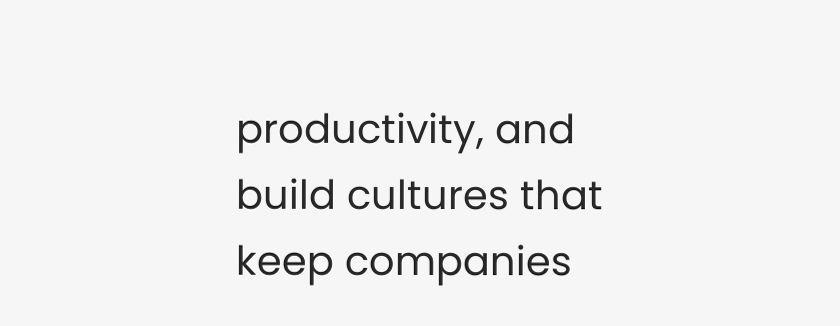productivity, and build cultures that keep companies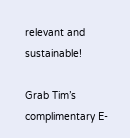relevant and sustainable!

Grab Tim’s complimentary E-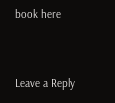book here



Leave a Reply